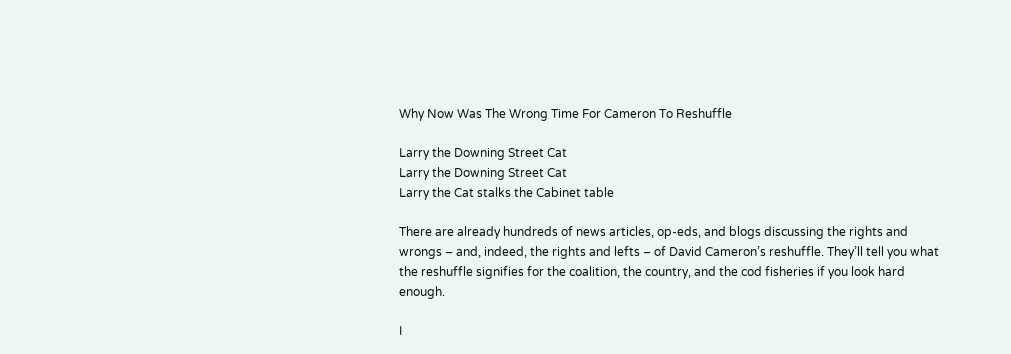Why Now Was The Wrong Time For Cameron To Reshuffle

Larry the Downing Street Cat
Larry the Downing Street Cat
Larry the Cat stalks the Cabinet table

There are already hundreds of news articles, op-eds, and blogs discussing the rights and wrongs – and, indeed, the rights and lefts – of David Cameron’s reshuffle. They’ll tell you what the reshuffle signifies for the coalition, the country, and the cod fisheries if you look hard enough.

I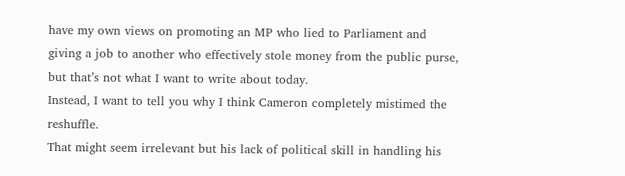have my own views on promoting an MP who lied to Parliament and giving a job to another who effectively stole money from the public purse, but that’s not what I want to write about today.
Instead, I want to tell you why I think Cameron completely mistimed the reshuffle.
That might seem irrelevant but his lack of political skill in handling his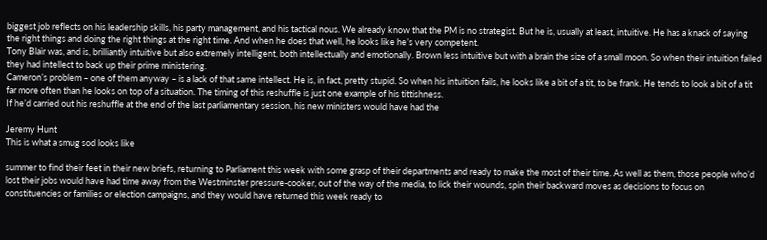biggest job reflects on his leadership skills, his party management, and his tactical nous. We already know that the PM is no strategist. But he is, usually at least, intuitive. He has a knack of saying the right things and doing the right things at the right time. And when he does that well, he looks like he’s very competent.
Tony Blair was, and is, brilliantly intuitive but also extremely intelligent, both intellectually and emotionally. Brown less intuitive but with a brain the size of a small moon. So when their intuition failed they had intellect to back up their prime ministering.
Cameron’s problem – one of them anyway – is a lack of that same intellect. He is, in fact, pretty stupid. So when his intuition fails, he looks like a bit of a tit, to be frank. He tends to look a bit of a tit far more often than he looks on top of a situation. The timing of this reshuffle is just one example of his tittishness.
If he’d carried out his reshuffle at the end of the last parliamentary session, his new ministers would have had the

Jeremy Hunt
This is what a smug sod looks like

summer to find their feet in their new briefs, returning to Parliament this week with some grasp of their departments and ready to make the most of their time. As well as them, those people who’d lost their jobs would have had time away from the Westminster pressure-cooker, out of the way of the media, to lick their wounds, spin their backward moves as decisions to focus on constituencies or families or election campaigns, and they would have returned this week ready to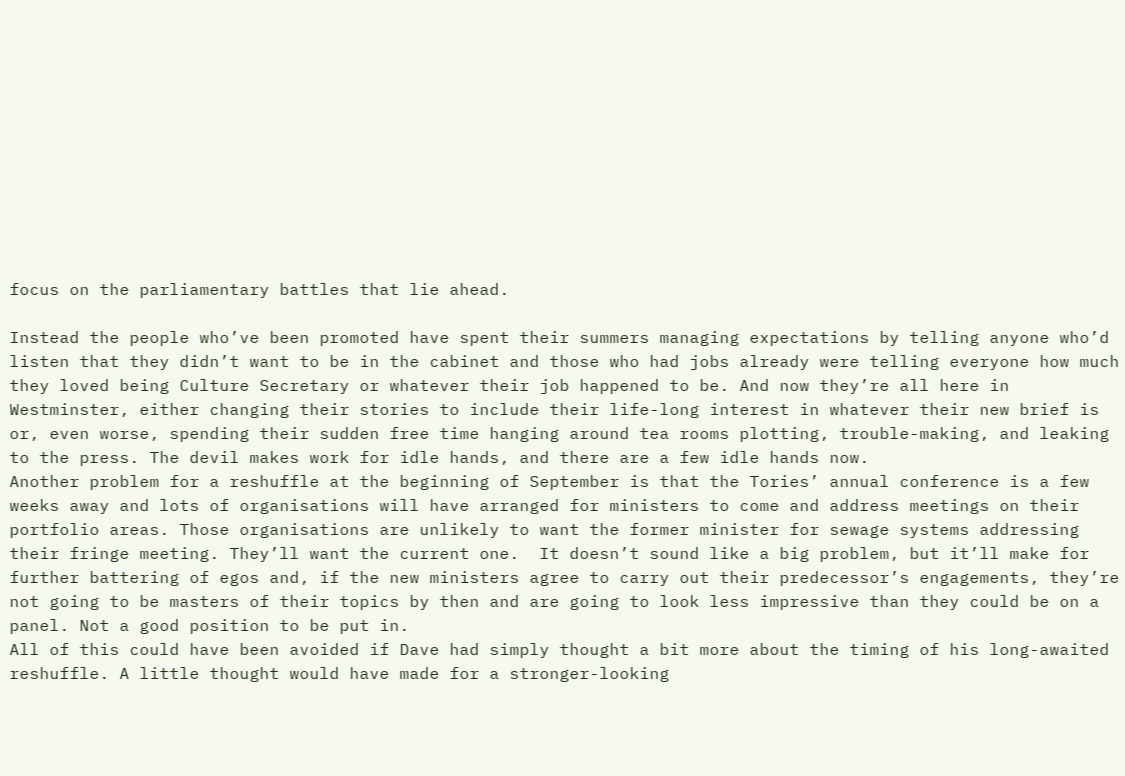focus on the parliamentary battles that lie ahead.

Instead the people who’ve been promoted have spent their summers managing expectations by telling anyone who’d listen that they didn’t want to be in the cabinet and those who had jobs already were telling everyone how much they loved being Culture Secretary or whatever their job happened to be. And now they’re all here in Westminster, either changing their stories to include their life-long interest in whatever their new brief is or, even worse, spending their sudden free time hanging around tea rooms plotting, trouble-making, and leaking to the press. The devil makes work for idle hands, and there are a few idle hands now.
Another problem for a reshuffle at the beginning of September is that the Tories’ annual conference is a few weeks away and lots of organisations will have arranged for ministers to come and address meetings on their portfolio areas. Those organisations are unlikely to want the former minister for sewage systems addressing their fringe meeting. They’ll want the current one.  It doesn’t sound like a big problem, but it’ll make for further battering of egos and, if the new ministers agree to carry out their predecessor’s engagements, they’re not going to be masters of their topics by then and are going to look less impressive than they could be on a panel. Not a good position to be put in.
All of this could have been avoided if Dave had simply thought a bit more about the timing of his long-awaited reshuffle. A little thought would have made for a stronger-looking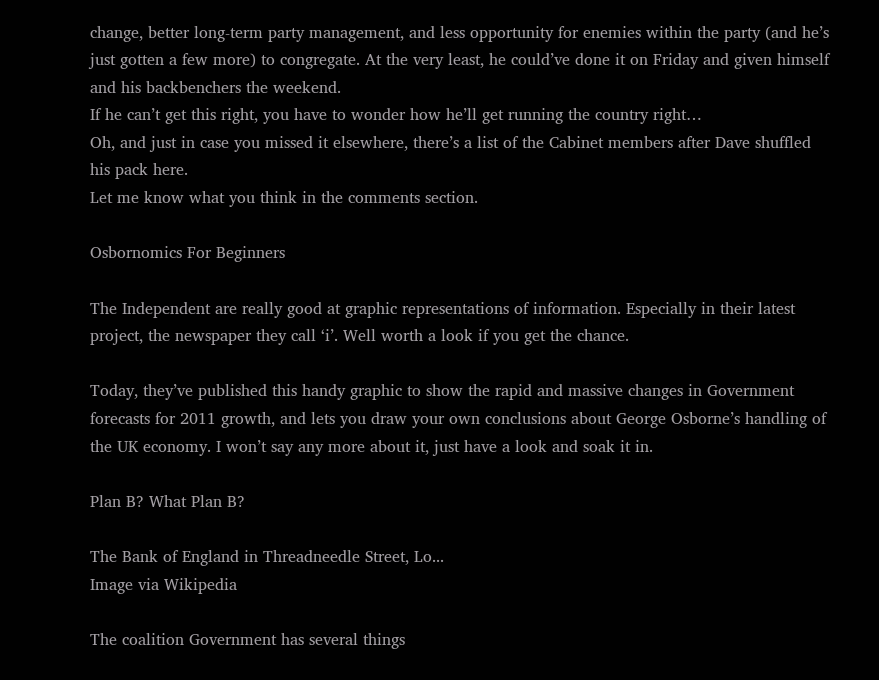change, better long-term party management, and less opportunity for enemies within the party (and he’s just gotten a few more) to congregate. At the very least, he could’ve done it on Friday and given himself and his backbenchers the weekend.
If he can’t get this right, you have to wonder how he’ll get running the country right…
Oh, and just in case you missed it elsewhere, there’s a list of the Cabinet members after Dave shuffled his pack here.
Let me know what you think in the comments section.

Osbornomics For Beginners

The Independent are really good at graphic representations of information. Especially in their latest project, the newspaper they call ‘i’. Well worth a look if you get the chance.

Today, they’ve published this handy graphic to show the rapid and massive changes in Government forecasts for 2011 growth, and lets you draw your own conclusions about George Osborne’s handling of the UK economy. I won’t say any more about it, just have a look and soak it in.

Plan B? What Plan B?

The Bank of England in Threadneedle Street, Lo...
Image via Wikipedia

The coalition Government has several things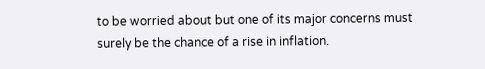to be worried about but one of its major concerns must surely be the chance of a rise in inflation.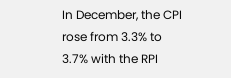In December, the CPI rose from 3.3% to 3.7% with the RPI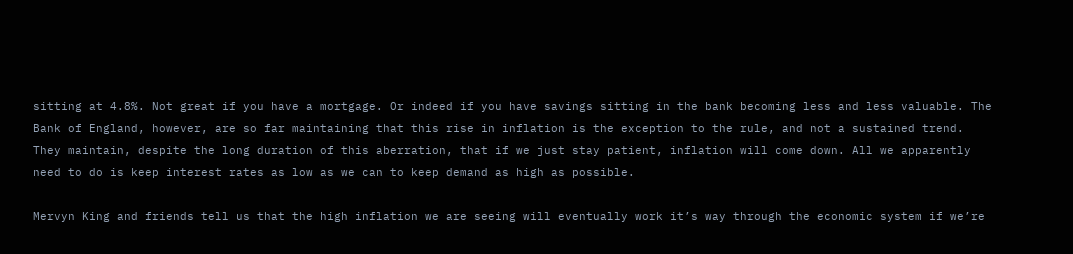sitting at 4.8%. Not great if you have a mortgage. Or indeed if you have savings sitting in the bank becoming less and less valuable. The Bank of England, however, are so far maintaining that this rise in inflation is the exception to the rule, and not a sustained trend. They maintain, despite the long duration of this aberration, that if we just stay patient, inflation will come down. All we apparently need to do is keep interest rates as low as we can to keep demand as high as possible.

Mervyn King and friends tell us that the high inflation we are seeing will eventually work it’s way through the economic system if we’re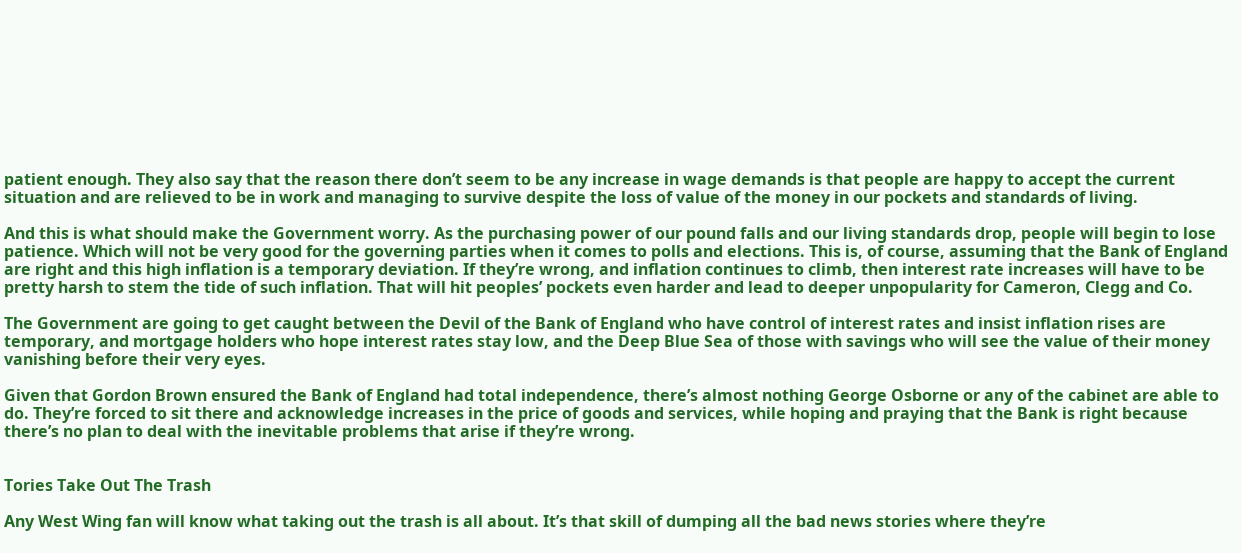patient enough. They also say that the reason there don’t seem to be any increase in wage demands is that people are happy to accept the current situation and are relieved to be in work and managing to survive despite the loss of value of the money in our pockets and standards of living.

And this is what should make the Government worry. As the purchasing power of our pound falls and our living standards drop, people will begin to lose patience. Which will not be very good for the governing parties when it comes to polls and elections. This is, of course, assuming that the Bank of England are right and this high inflation is a temporary deviation. If they’re wrong, and inflation continues to climb, then interest rate increases will have to be pretty harsh to stem the tide of such inflation. That will hit peoples’ pockets even harder and lead to deeper unpopularity for Cameron, Clegg and Co.

The Government are going to get caught between the Devil of the Bank of England who have control of interest rates and insist inflation rises are temporary, and mortgage holders who hope interest rates stay low, and the Deep Blue Sea of those with savings who will see the value of their money vanishing before their very eyes.

Given that Gordon Brown ensured the Bank of England had total independence, there’s almost nothing George Osborne or any of the cabinet are able to do. They’re forced to sit there and acknowledge increases in the price of goods and services, while hoping and praying that the Bank is right because there’s no plan to deal with the inevitable problems that arise if they’re wrong.


Tories Take Out The Trash

Any West Wing fan will know what taking out the trash is all about. It’s that skill of dumping all the bad news stories where they’re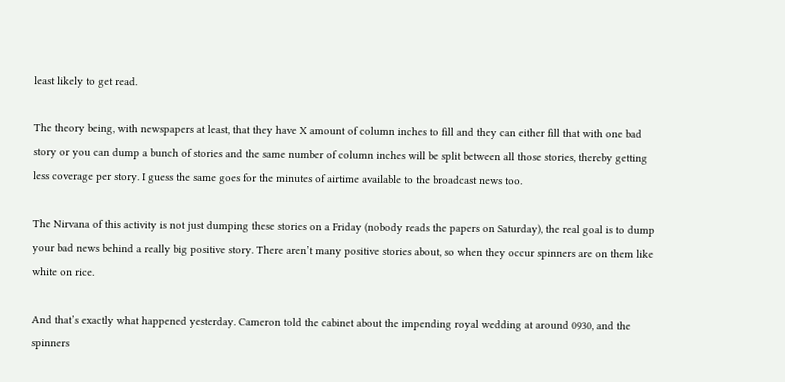least likely to get read.

The theory being, with newspapers at least, that they have X amount of column inches to fill and they can either fill that with one bad story or you can dump a bunch of stories and the same number of column inches will be split between all those stories, thereby getting less coverage per story. I guess the same goes for the minutes of airtime available to the broadcast news too.

The Nirvana of this activity is not just dumping these stories on a Friday (nobody reads the papers on Saturday), the real goal is to dump your bad news behind a really big positive story. There aren’t many positive stories about, so when they occur spinners are on them like white on rice.

And that’s exactly what happened yesterday. Cameron told the cabinet about the impending royal wedding at around 0930, and the spinners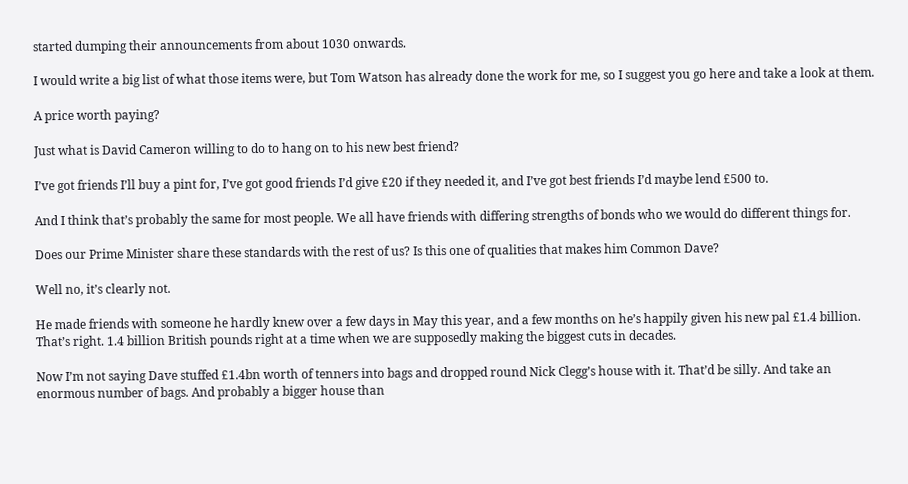started dumping their announcements from about 1030 onwards.

I would write a big list of what those items were, but Tom Watson has already done the work for me, so I suggest you go here and take a look at them.

A price worth paying?

Just what is David Cameron willing to do to hang on to his new best friend?

I’ve got friends I’ll buy a pint for, I’ve got good friends I’d give £20 if they needed it, and I’ve got best friends I’d maybe lend £500 to.

And I think that’s probably the same for most people. We all have friends with differing strengths of bonds who we would do different things for.

Does our Prime Minister share these standards with the rest of us? Is this one of qualities that makes him Common Dave?

Well no, it’s clearly not.

He made friends with someone he hardly knew over a few days in May this year, and a few months on he’s happily given his new pal £1.4 billion. That’s right. 1.4 billion British pounds right at a time when we are supposedly making the biggest cuts in decades.

Now I’m not saying Dave stuffed £1.4bn worth of tenners into bags and dropped round Nick Clegg’s house with it. That’d be silly. And take an enormous number of bags. And probably a bigger house than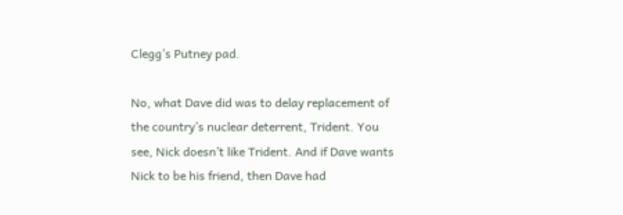Clegg’s Putney pad.

No, what Dave did was to delay replacement of the country’s nuclear deterrent, Trident. You see, Nick doesn’t like Trident. And if Dave wants Nick to be his friend, then Dave had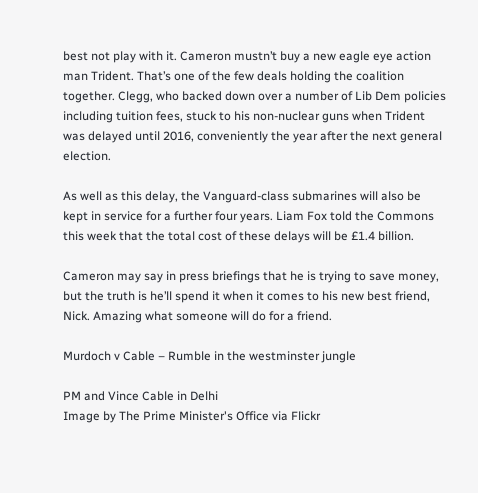best not play with it. Cameron mustn’t buy a new eagle eye action man Trident. That’s one of the few deals holding the coalition together. Clegg, who backed down over a number of Lib Dem policies including tuition fees, stuck to his non-nuclear guns when Trident was delayed until 2016, conveniently the year after the next general election.

As well as this delay, the Vanguard-class submarines will also be kept in service for a further four years. Liam Fox told the Commons this week that the total cost of these delays will be £1.4 billion.

Cameron may say in press briefings that he is trying to save money, but the truth is he’ll spend it when it comes to his new best friend, Nick. Amazing what someone will do for a friend.

Murdoch v Cable – Rumble in the westminster jungle

PM and Vince Cable in Delhi
Image by The Prime Minister's Office via Flickr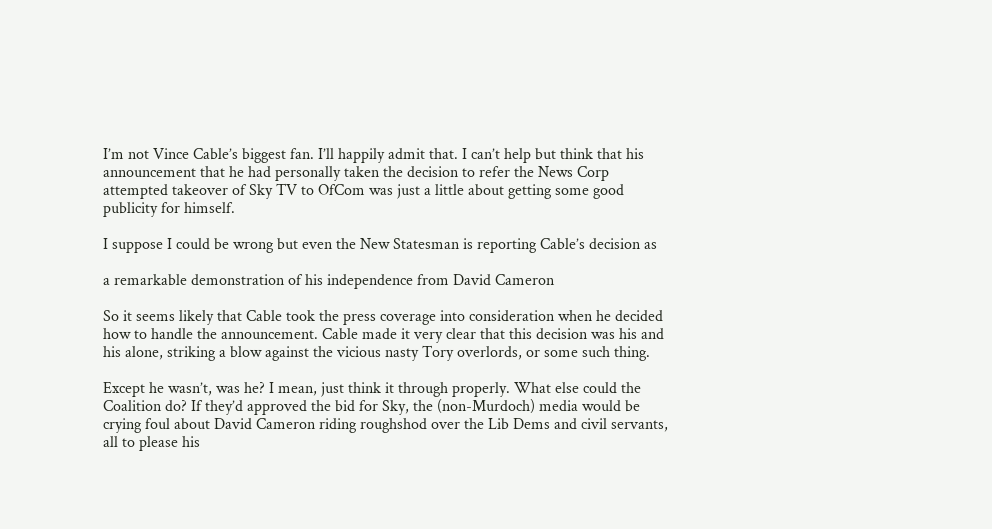I’m not Vince Cable’s biggest fan. I’ll happily admit that. I can’t help but think that his announcement that he had personally taken the decision to refer the News Corp attempted takeover of Sky TV to OfCom was just a little about getting some good publicity for himself.

I suppose I could be wrong but even the New Statesman is reporting Cable’s decision as

a remarkable demonstration of his independence from David Cameron

So it seems likely that Cable took the press coverage into consideration when he decided how to handle the announcement. Cable made it very clear that this decision was his and his alone, striking a blow against the vicious nasty Tory overlords, or some such thing.

Except he wasn’t, was he? I mean, just think it through properly. What else could the Coalition do? If they’d approved the bid for Sky, the (non-Murdoch) media would be crying foul about David Cameron riding roughshod over the Lib Dems and civil servants, all to please his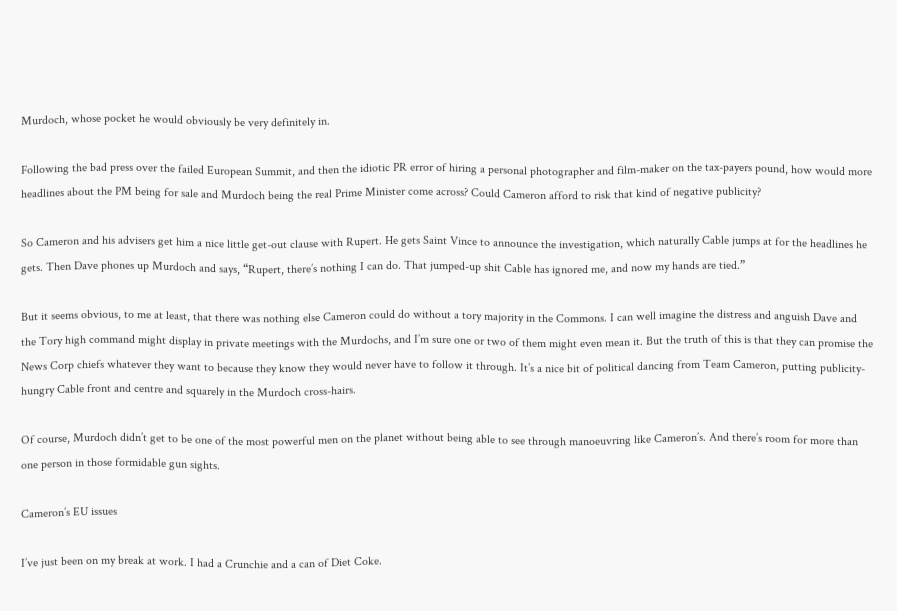Murdoch, whose pocket he would obviously be very definitely in.

Following the bad press over the failed European Summit, and then the idiotic PR error of hiring a personal photographer and film-maker on the tax-payers pound, how would more headlines about the PM being for sale and Murdoch being the real Prime Minister come across? Could Cameron afford to risk that kind of negative publicity?

So Cameron and his advisers get him a nice little get-out clause with Rupert. He gets Saint Vince to announce the investigation, which naturally Cable jumps at for the headlines he gets. Then Dave phones up Murdoch and says, “Rupert, there’s nothing I can do. That jumped-up shit Cable has ignored me, and now my hands are tied.”

But it seems obvious, to me at least, that there was nothing else Cameron could do without a tory majority in the Commons. I can well imagine the distress and anguish Dave and the Tory high command might display in private meetings with the Murdochs, and I’m sure one or two of them might even mean it. But the truth of this is that they can promise the News Corp chiefs whatever they want to because they know they would never have to follow it through. It’s a nice bit of political dancing from Team Cameron, putting publicity-hungry Cable front and centre and squarely in the Murdoch cross-hairs.

Of course, Murdoch didn’t get to be one of the most powerful men on the planet without being able to see through manoeuvring like Cameron’s. And there’s room for more than one person in those formidable gun sights.

Cameron’s EU issues

I’ve just been on my break at work. I had a Crunchie and a can of Diet Coke.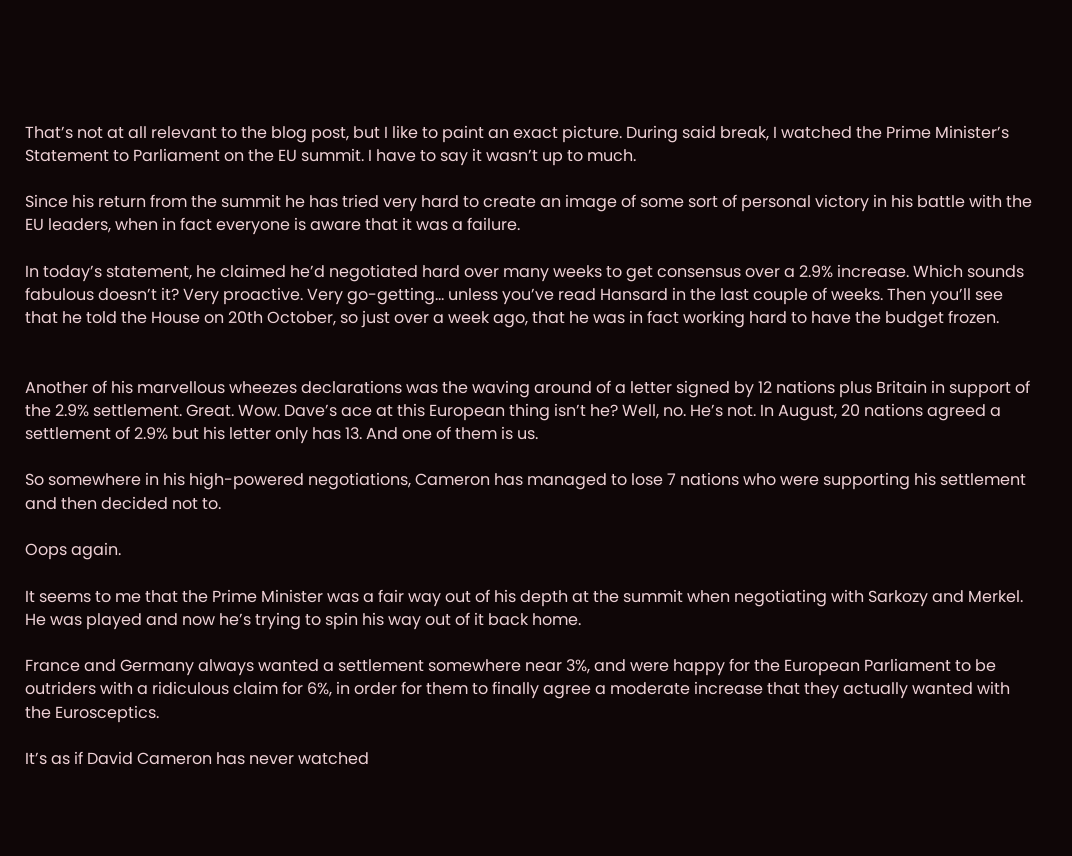That’s not at all relevant to the blog post, but I like to paint an exact picture. During said break, I watched the Prime Minister’s Statement to Parliament on the EU summit. I have to say it wasn’t up to much.

Since his return from the summit he has tried very hard to create an image of some sort of personal victory in his battle with the EU leaders, when in fact everyone is aware that it was a failure.

In today’s statement, he claimed he’d negotiated hard over many weeks to get consensus over a 2.9% increase. Which sounds fabulous doesn’t it? Very proactive. Very go-getting… unless you’ve read Hansard in the last couple of weeks. Then you’ll see that he told the House on 20th October, so just over a week ago, that he was in fact working hard to have the budget frozen.


Another of his marvellous wheezes declarations was the waving around of a letter signed by 12 nations plus Britain in support of the 2.9% settlement. Great. Wow. Dave’s ace at this European thing isn’t he? Well, no. He’s not. In August, 20 nations agreed a settlement of 2.9% but his letter only has 13. And one of them is us.

So somewhere in his high-powered negotiations, Cameron has managed to lose 7 nations who were supporting his settlement and then decided not to.

Oops again.

It seems to me that the Prime Minister was a fair way out of his depth at the summit when negotiating with Sarkozy and Merkel. He was played and now he’s trying to spin his way out of it back home.

France and Germany always wanted a settlement somewhere near 3%, and were happy for the European Parliament to be outriders with a ridiculous claim for 6%, in order for them to finally agree a moderate increase that they actually wanted with the Eurosceptics.

It’s as if David Cameron has never watched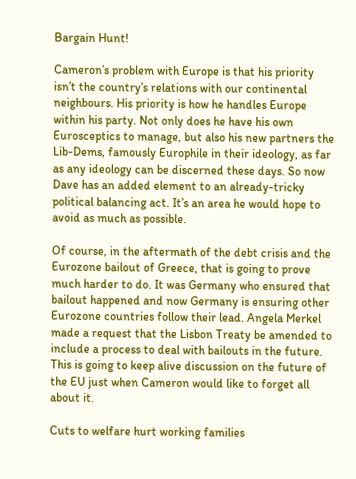Bargain Hunt!

Cameron’s problem with Europe is that his priority isn’t the country’s relations with our continental neighbours. His priority is how he handles Europe within his party. Not only does he have his own Eurosceptics to manage, but also his new partners the Lib-Dems, famously Europhile in their ideology, as far as any ideology can be discerned these days. So now Dave has an added element to an already-tricky political balancing act. It’s an area he would hope to avoid as much as possible.

Of course, in the aftermath of the debt crisis and the Eurozone bailout of Greece, that is going to prove much harder to do. It was Germany who ensured that bailout happened and now Germany is ensuring other Eurozone countries follow their lead. Angela Merkel made a request that the Lisbon Treaty be amended to include a process to deal with bailouts in the future. This is going to keep alive discussion on the future of the EU just when Cameron would like to forget all about it.

Cuts to welfare hurt working families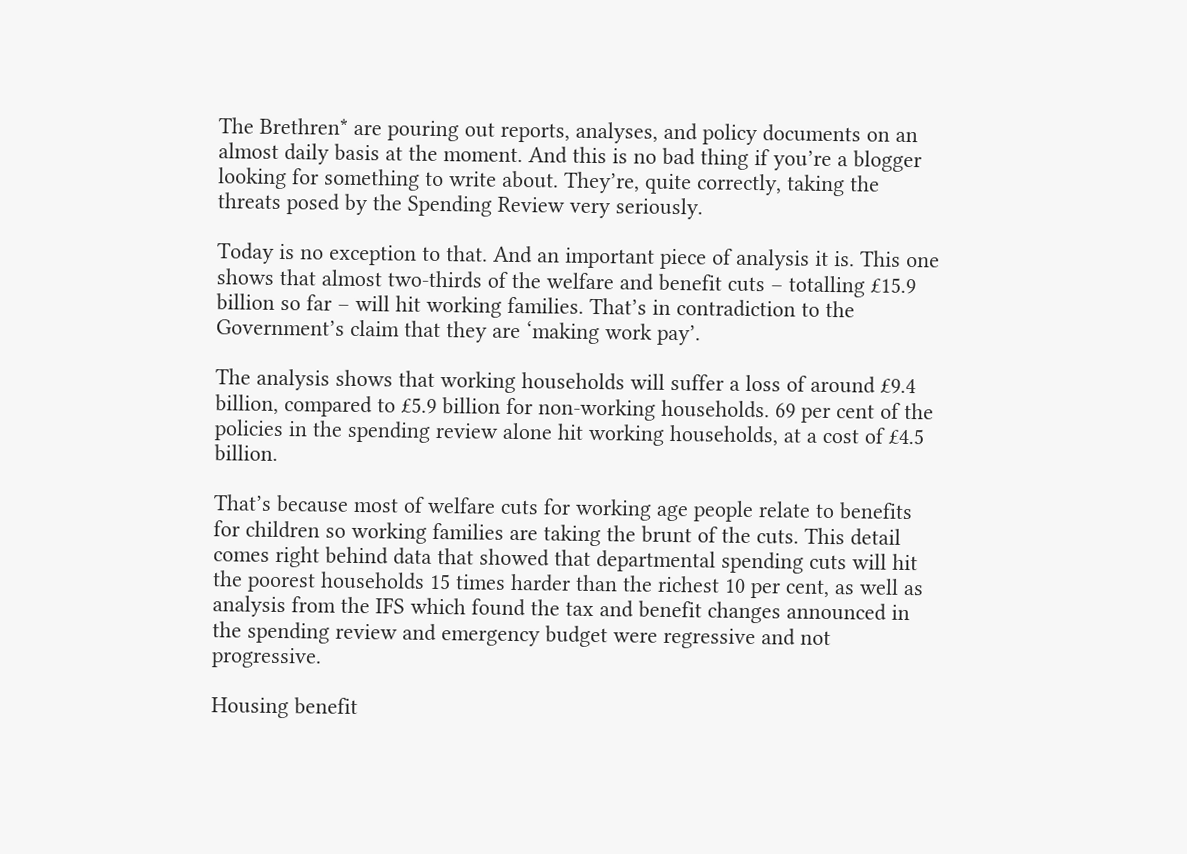The Brethren* are pouring out reports, analyses, and policy documents on an almost daily basis at the moment. And this is no bad thing if you’re a blogger looking for something to write about. They’re, quite correctly, taking the threats posed by the Spending Review very seriously.

Today is no exception to that. And an important piece of analysis it is. This one shows that almost two-thirds of the welfare and benefit cuts – totalling £15.9 billion so far – will hit working families. That’s in contradiction to the Government’s claim that they are ‘making work pay’.

The analysis shows that working households will suffer a loss of around £9.4 billion, compared to £5.9 billion for non-working households. 69 per cent of the policies in the spending review alone hit working households, at a cost of £4.5 billion.

That’s because most of welfare cuts for working age people relate to benefits for children so working families are taking the brunt of the cuts. This detail comes right behind data that showed that departmental spending cuts will hit the poorest households 15 times harder than the richest 10 per cent, as well as analysis from the IFS which found the tax and benefit changes announced in the spending review and emergency budget were regressive and not progressive.

Housing benefit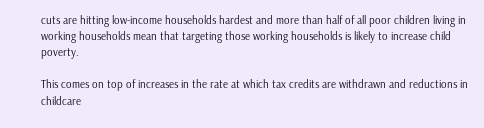cuts are hitting low-income households hardest and more than half of all poor children living in working households mean that targeting those working households is likely to increase child poverty.

This comes on top of increases in the rate at which tax credits are withdrawn and reductions in childcare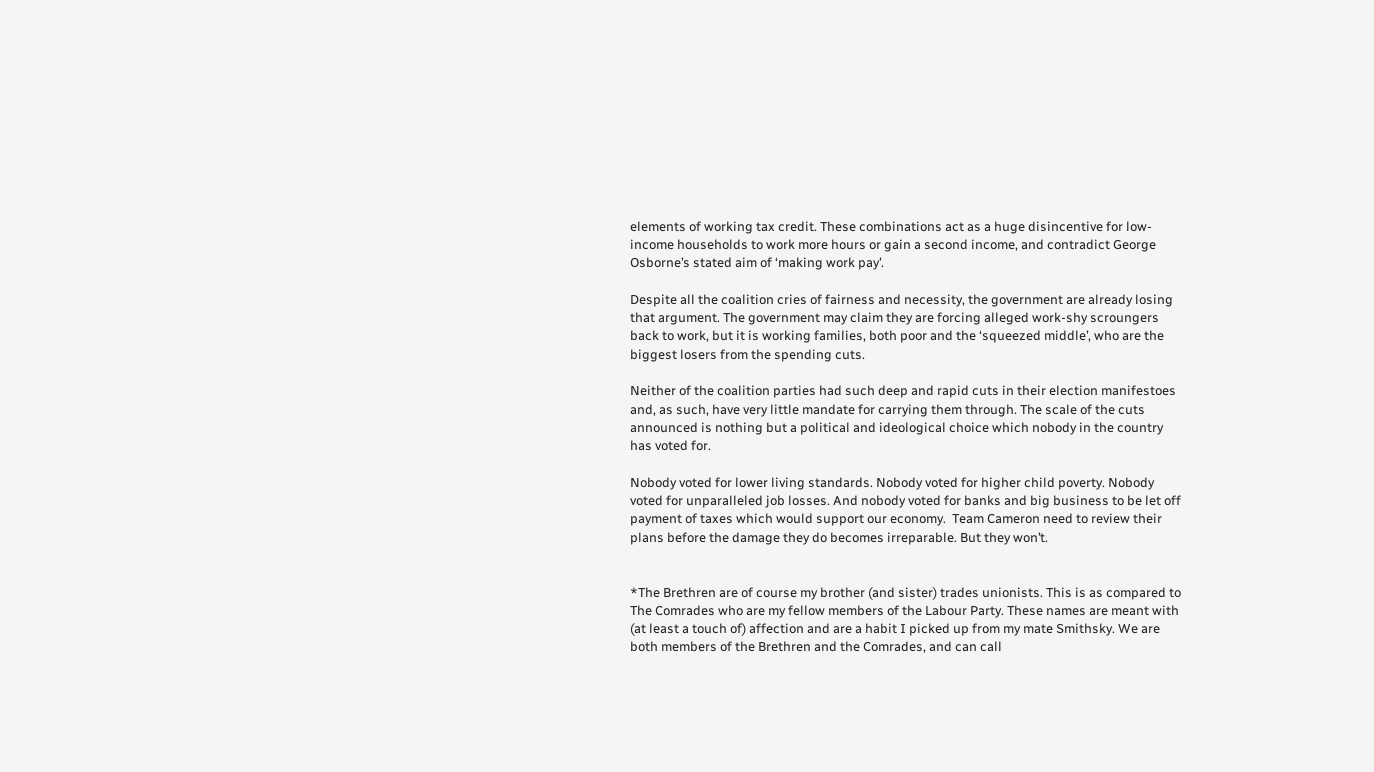elements of working tax credit. These combinations act as a huge disincentive for low-income households to work more hours or gain a second income, and contradict George Osborne’s stated aim of ‘making work pay’.

Despite all the coalition cries of fairness and necessity, the government are already losing that argument. The government may claim they are forcing alleged work-shy scroungers back to work, but it is working families, both poor and the ‘squeezed middle’, who are the biggest losers from the spending cuts.

Neither of the coalition parties had such deep and rapid cuts in their election manifestoes and, as such, have very little mandate for carrying them through. The scale of the cuts announced is nothing but a political and ideological choice which nobody in the country has voted for.

Nobody voted for lower living standards. Nobody voted for higher child poverty. Nobody voted for unparalleled job losses. And nobody voted for banks and big business to be let off payment of taxes which would support our economy.  Team Cameron need to review their plans before the damage they do becomes irreparable. But they won’t.


*The Brethren are of course my brother (and sister) trades unionists. This is as compared to The Comrades who are my fellow members of the Labour Party. These names are meant with (at least a touch of) affection and are a habit I picked up from my mate Smithsky. We are both members of the Brethren and the Comrades, and can call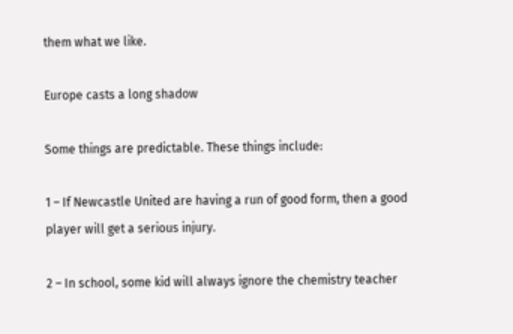them what we like.

Europe casts a long shadow

Some things are predictable. These things include:

1 – If Newcastle United are having a run of good form, then a good player will get a serious injury.

2 – In school, some kid will always ignore the chemistry teacher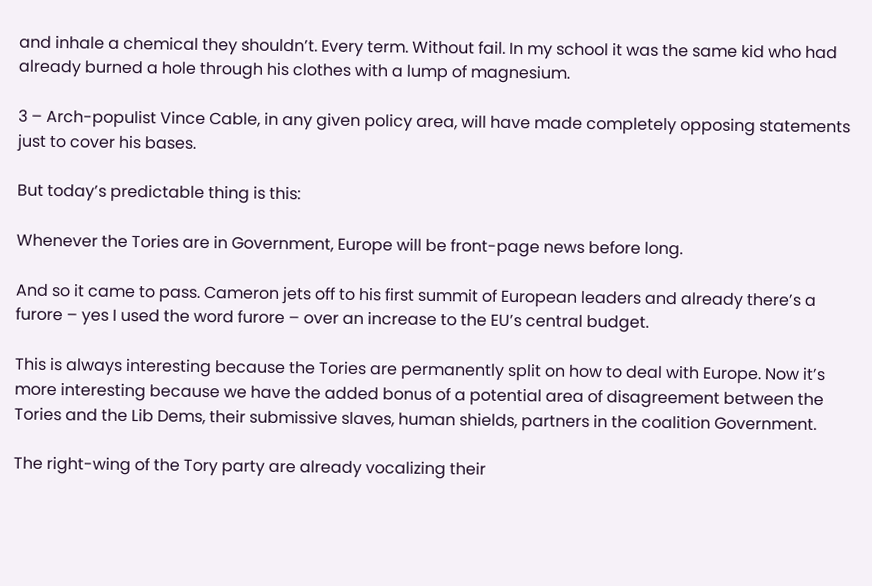and inhale a chemical they shouldn’t. Every term. Without fail. In my school it was the same kid who had already burned a hole through his clothes with a lump of magnesium.

3 – Arch-populist Vince Cable, in any given policy area, will have made completely opposing statements just to cover his bases.

But today’s predictable thing is this:

Whenever the Tories are in Government, Europe will be front-page news before long.

And so it came to pass. Cameron jets off to his first summit of European leaders and already there’s a furore – yes I used the word furore – over an increase to the EU’s central budget.

This is always interesting because the Tories are permanently split on how to deal with Europe. Now it’s more interesting because we have the added bonus of a potential area of disagreement between the Tories and the Lib Dems, their submissive slaves, human shields, partners in the coalition Government.

The right-wing of the Tory party are already vocalizing their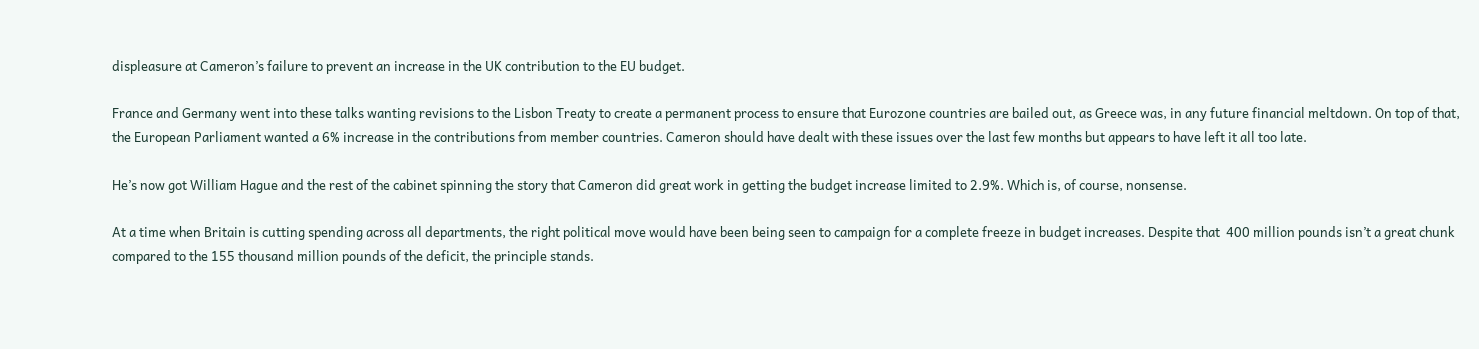displeasure at Cameron’s failure to prevent an increase in the UK contribution to the EU budget.

France and Germany went into these talks wanting revisions to the Lisbon Treaty to create a permanent process to ensure that Eurozone countries are bailed out, as Greece was, in any future financial meltdown. On top of that, the European Parliament wanted a 6% increase in the contributions from member countries. Cameron should have dealt with these issues over the last few months but appears to have left it all too late.

He’s now got William Hague and the rest of the cabinet spinning the story that Cameron did great work in getting the budget increase limited to 2.9%. Which is, of course, nonsense.

At a time when Britain is cutting spending across all departments, the right political move would have been being seen to campaign for a complete freeze in budget increases. Despite that  400 million pounds isn’t a great chunk compared to the 155 thousand million pounds of the deficit, the principle stands.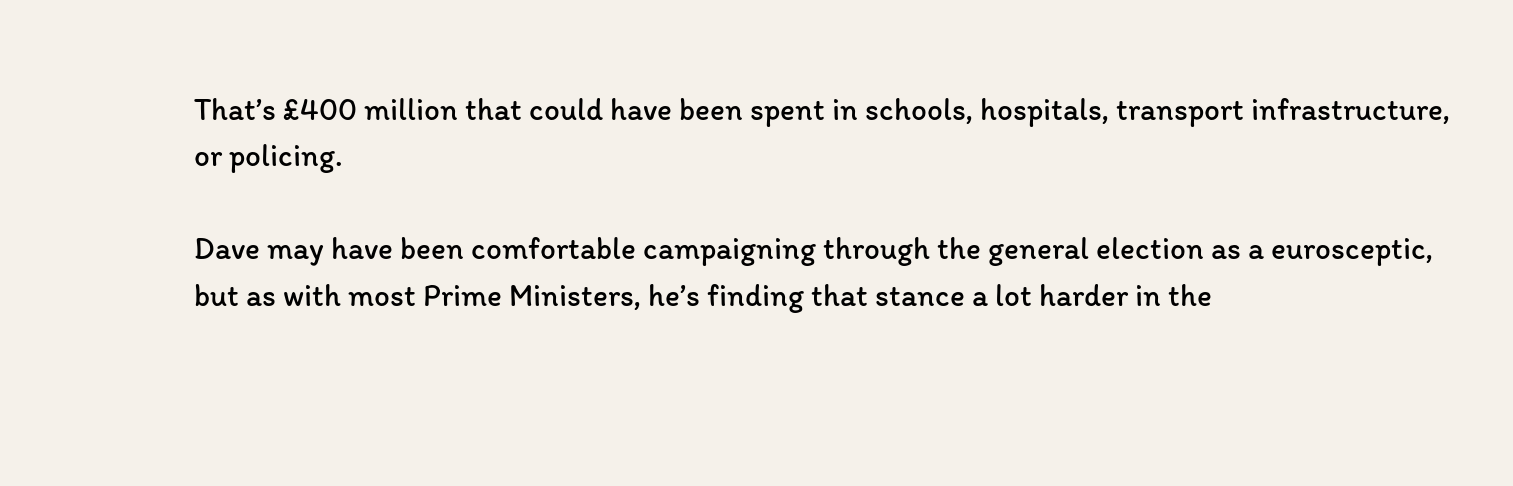That’s £400 million that could have been spent in schools, hospitals, transport infrastructure, or policing.

Dave may have been comfortable campaigning through the general election as a eurosceptic, but as with most Prime Ministers, he’s finding that stance a lot harder in the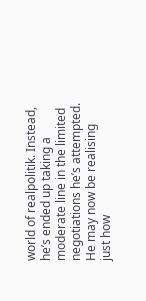world of realpolitik. Instead, he’s ended up taking a moderate line in the limited negotiations he’s attempted. He may now be realising just how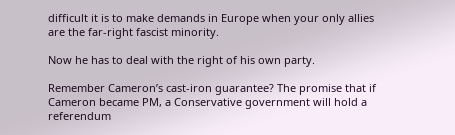difficult it is to make demands in Europe when your only allies are the far-right fascist minority.

Now he has to deal with the right of his own party.

Remember Cameron’s cast-iron guarantee? The promise that if Cameron became PM, a Conservative government will hold a referendum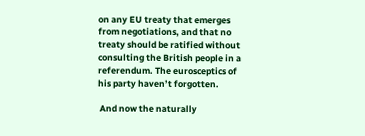on any EU treaty that emerges from negotiations, and that no treaty should be ratified without consulting the British people in a referendum. The eurosceptics of his party haven’t forgotten.

 And now the naturally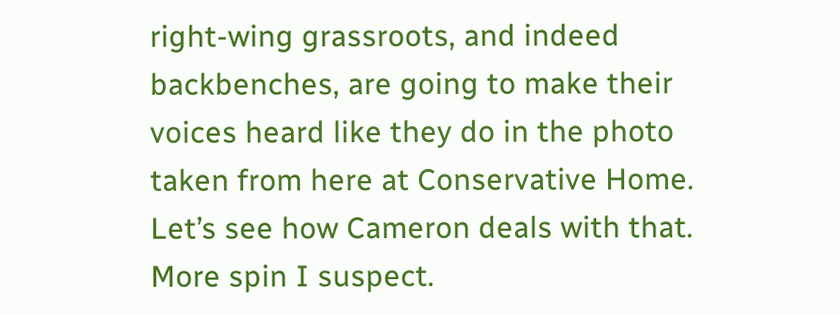right-wing grassroots, and indeed backbenches, are going to make their voices heard like they do in the photo taken from here at Conservative Home. Let’s see how Cameron deals with that. More spin I suspect.